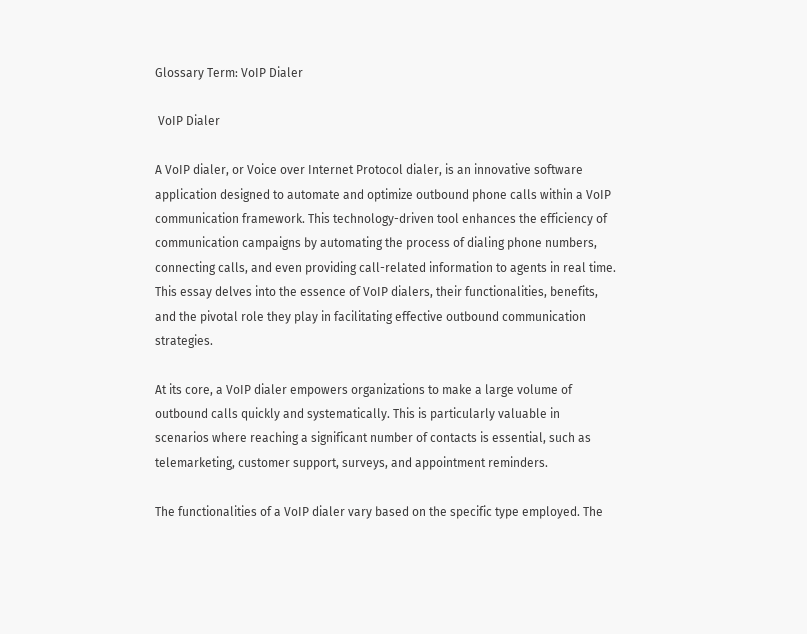Glossary Term: VoIP Dialer

 VoIP Dialer

A VoIP dialer, or Voice over Internet Protocol dialer, is an innovative software application designed to automate and optimize outbound phone calls within a VoIP communication framework. This technology-driven tool enhances the efficiency of communication campaigns by automating the process of dialing phone numbers, connecting calls, and even providing call-related information to agents in real time. This essay delves into the essence of VoIP dialers, their functionalities, benefits, and the pivotal role they play in facilitating effective outbound communication strategies.

At its core, a VoIP dialer empowers organizations to make a large volume of outbound calls quickly and systematically. This is particularly valuable in scenarios where reaching a significant number of contacts is essential, such as telemarketing, customer support, surveys, and appointment reminders.

The functionalities of a VoIP dialer vary based on the specific type employed. The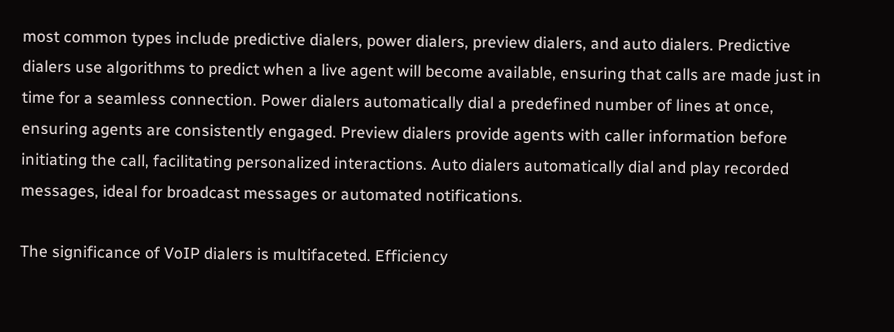most common types include predictive dialers, power dialers, preview dialers, and auto dialers. Predictive dialers use algorithms to predict when a live agent will become available, ensuring that calls are made just in time for a seamless connection. Power dialers automatically dial a predefined number of lines at once, ensuring agents are consistently engaged. Preview dialers provide agents with caller information before initiating the call, facilitating personalized interactions. Auto dialers automatically dial and play recorded messages, ideal for broadcast messages or automated notifications.

The significance of VoIP dialers is multifaceted. Efficiency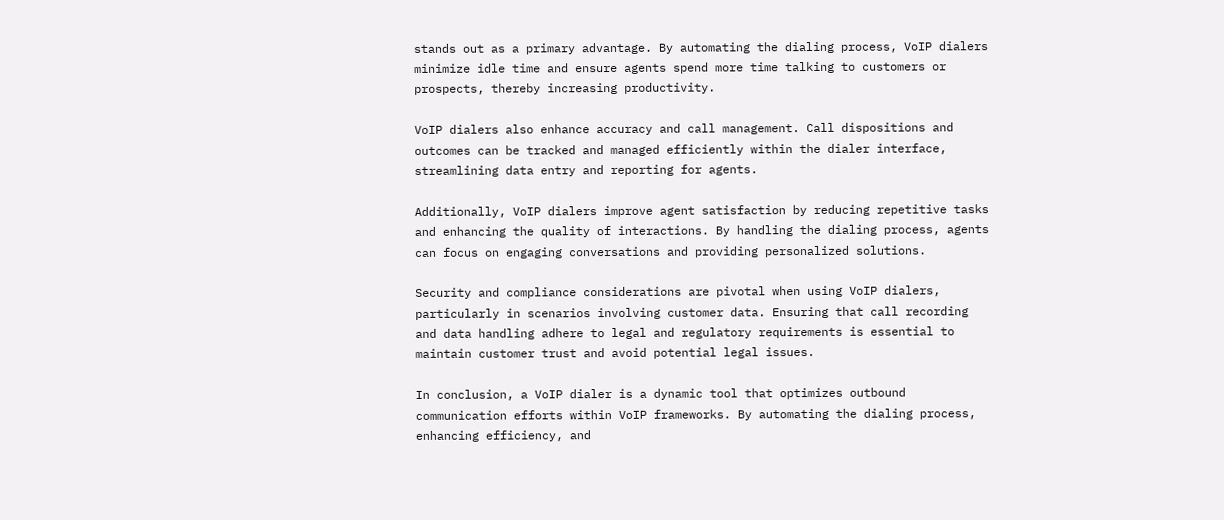stands out as a primary advantage. By automating the dialing process, VoIP dialers minimize idle time and ensure agents spend more time talking to customers or prospects, thereby increasing productivity.

VoIP dialers also enhance accuracy and call management. Call dispositions and outcomes can be tracked and managed efficiently within the dialer interface, streamlining data entry and reporting for agents.

Additionally, VoIP dialers improve agent satisfaction by reducing repetitive tasks and enhancing the quality of interactions. By handling the dialing process, agents can focus on engaging conversations and providing personalized solutions.

Security and compliance considerations are pivotal when using VoIP dialers, particularly in scenarios involving customer data. Ensuring that call recording and data handling adhere to legal and regulatory requirements is essential to maintain customer trust and avoid potential legal issues.

In conclusion, a VoIP dialer is a dynamic tool that optimizes outbound communication efforts within VoIP frameworks. By automating the dialing process, enhancing efficiency, and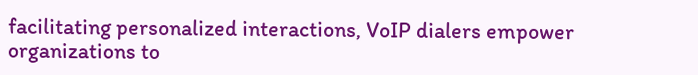facilitating personalized interactions, VoIP dialers empower organizations to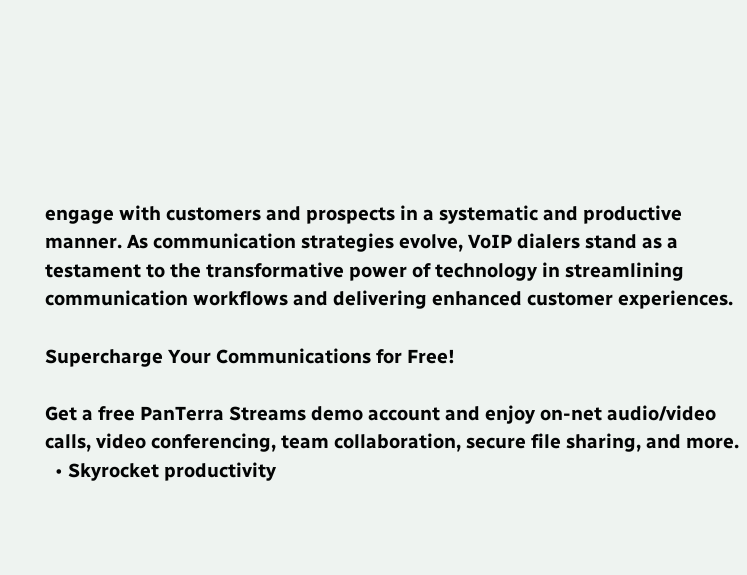engage with customers and prospects in a systematic and productive manner. As communication strategies evolve, VoIP dialers stand as a testament to the transformative power of technology in streamlining communication workflows and delivering enhanced customer experiences.

Supercharge Your Communications for Free!

Get a free PanTerra Streams demo account and enjoy on-net audio/video calls, video conferencing, team collaboration, secure file sharing, and more.
  • Skyrocket productivity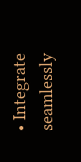• Integrate seamlessly